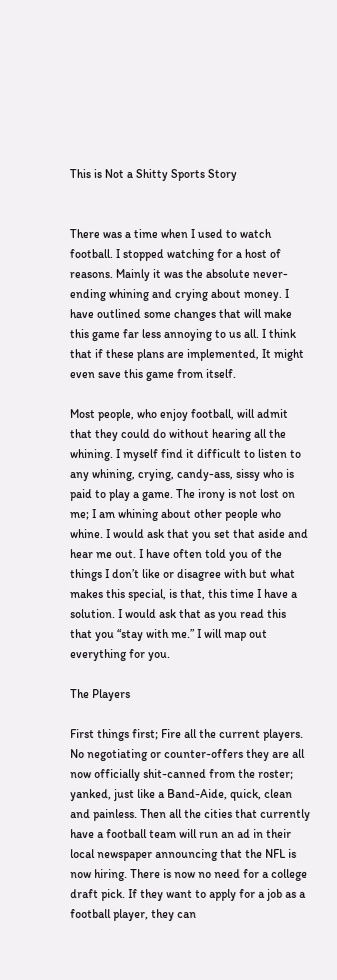This is Not a Shitty Sports Story


There was a time when I used to watch football. I stopped watching for a host of reasons. Mainly it was the absolute never-ending whining and crying about money. I have outlined some changes that will make this game far less annoying to us all. I think that if these plans are implemented, It might even save this game from itself.

Most people, who enjoy football, will admit that they could do without hearing all the whining. I myself find it difficult to listen to any whining, crying, candy-ass, sissy who is paid to play a game. The irony is not lost on me; I am whining about other people who whine. I would ask that you set that aside and hear me out. I have often told you of the things I don’t like or disagree with but what makes this special, is that, this time I have a solution. I would ask that as you read this that you “stay with me.” I will map out everything for you.

The Players

First things first; Fire all the current players. No negotiating or counter-offers they are all now officially shit-canned from the roster; yanked, just like a Band-Aide, quick, clean and painless. Then all the cities that currently have a football team will run an ad in their local newspaper announcing that the NFL is now hiring. There is now no need for a college draft pick. If they want to apply for a job as a football player, they can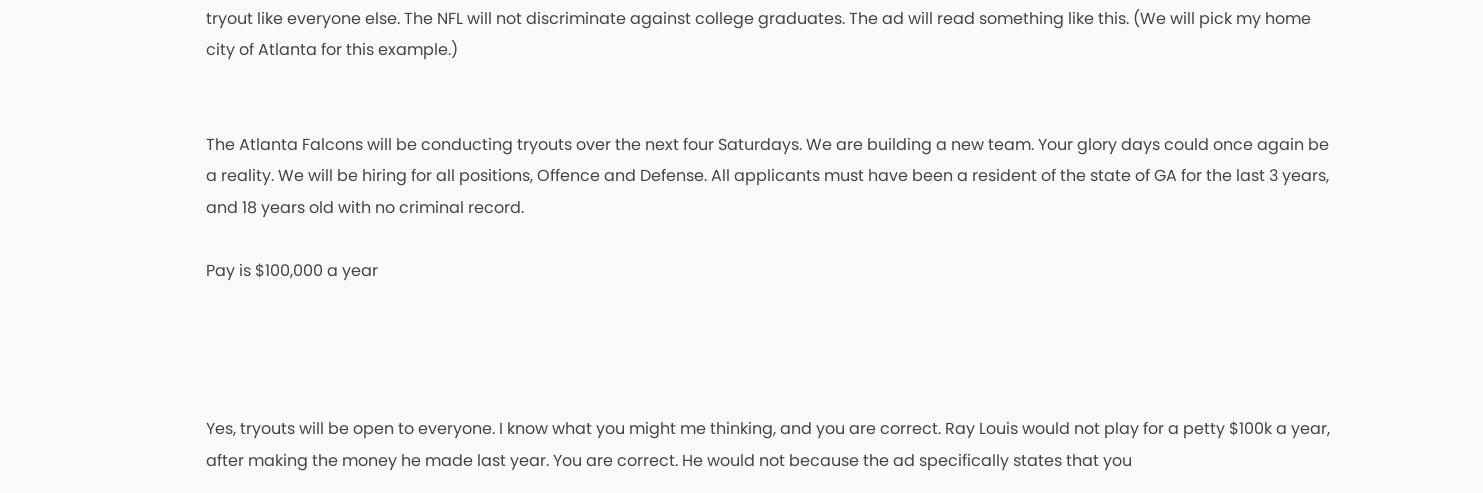tryout like everyone else. The NFL will not discriminate against college graduates. The ad will read something like this. (We will pick my home city of Atlanta for this example.)


The Atlanta Falcons will be conducting tryouts over the next four Saturdays. We are building a new team. Your glory days could once again be a reality. We will be hiring for all positions, Offence and Defense. All applicants must have been a resident of the state of GA for the last 3 years, and 18 years old with no criminal record.

Pay is $100,000 a year




Yes, tryouts will be open to everyone. I know what you might me thinking, and you are correct. Ray Louis would not play for a petty $100k a year, after making the money he made last year. You are correct. He would not because the ad specifically states that you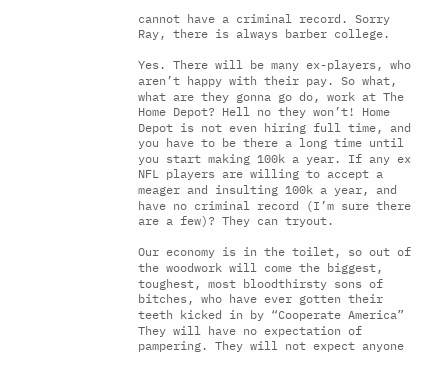cannot have a criminal record. Sorry Ray, there is always barber college.

Yes. There will be many ex-players, who aren’t happy with their pay. So what, what are they gonna go do, work at The Home Depot? Hell no they won’t! Home Depot is not even hiring full time, and you have to be there a long time until you start making 100k a year. If any ex NFL players are willing to accept a meager and insulting 100k a year, and have no criminal record (I’m sure there are a few)? They can tryout.

Our economy is in the toilet, so out of the woodwork will come the biggest, toughest, most bloodthirsty sons of bitches, who have ever gotten their teeth kicked in by “Cooperate America” They will have no expectation of pampering. They will not expect anyone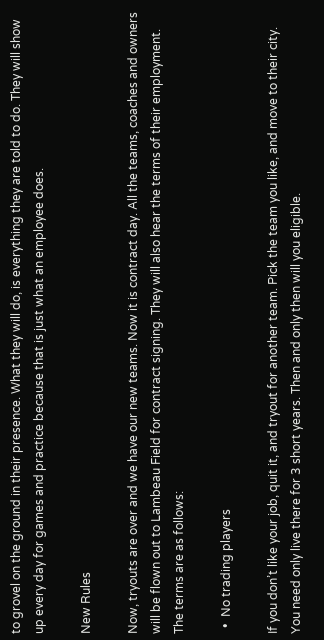to grovel on the ground in their presence. What they will do, is everything they are told to do. They will show up every day for games and practice because that is just what an employee does.

New Rules

Now, tryouts are over and we have our new teams. Now it is contract day. All the teams, coaches and owners will be flown out to Lambeau Field for contract signing. They will also hear the terms of their employment. The terms are as follows:

  •  No trading players

If you don’t like your job, quit it, and tryout for another team. Pick the team you like, and move to their city. You need only live there for 3 short years. Then and only then will you eligible.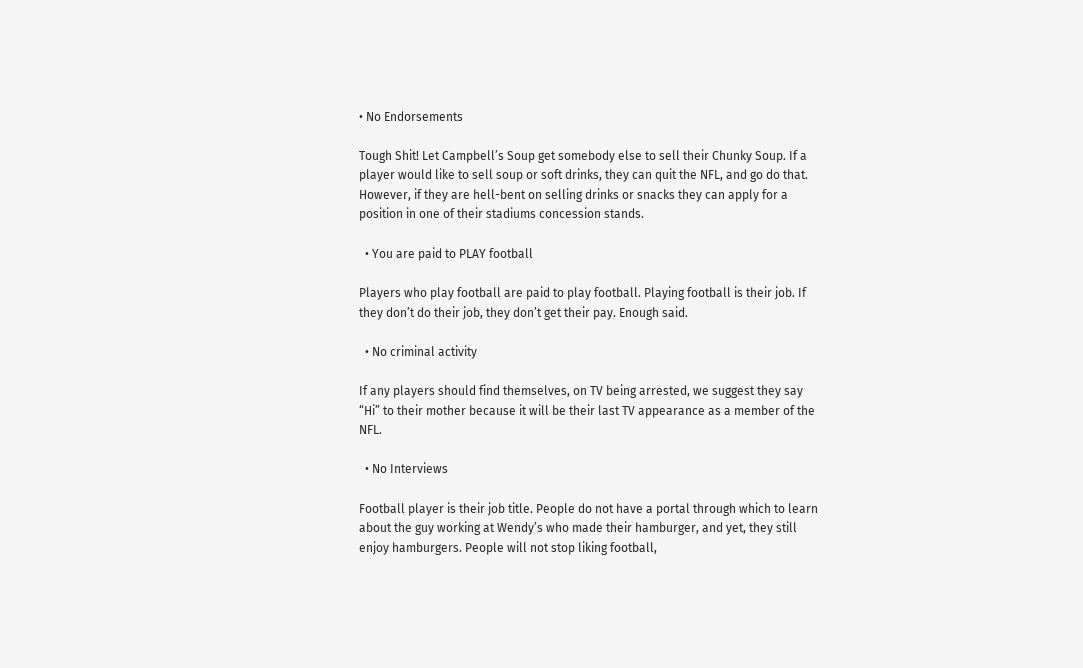• No Endorsements

Tough Shit! Let Campbell’s Soup get somebody else to sell their Chunky Soup. If a player would like to sell soup or soft drinks, they can quit the NFL, and go do that. However, if they are hell-bent on selling drinks or snacks they can apply for a position in one of their stadiums concession stands.

  • You are paid to PLAY football

Players who play football are paid to play football. Playing football is their job. If they don’t do their job, they don’t get their pay. Enough said.

  • No criminal activity

If any players should find themselves, on TV being arrested, we suggest they say “Hi” to their mother because it will be their last TV appearance as a member of the NFL.

  • No Interviews

Football player is their job title. People do not have a portal through which to learn about the guy working at Wendy’s who made their hamburger, and yet, they still enjoy hamburgers. People will not stop liking football,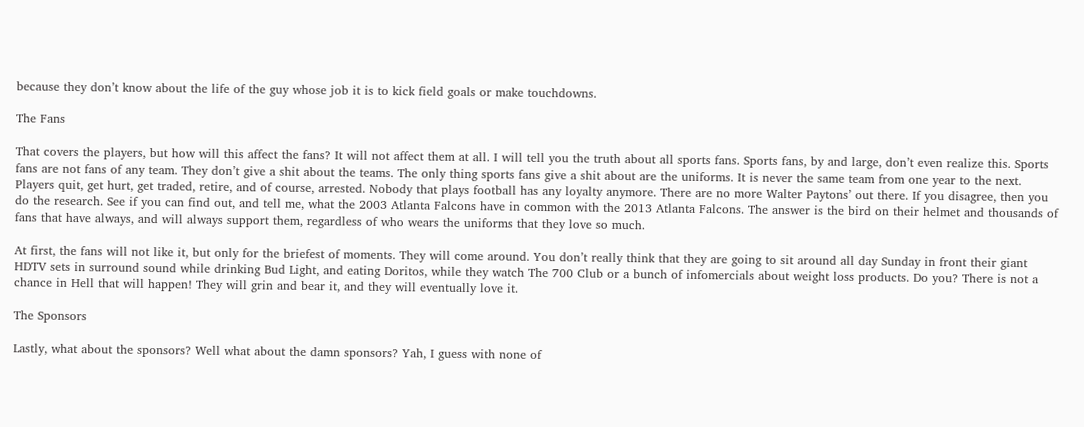because they don’t know about the life of the guy whose job it is to kick field goals or make touchdowns.

The Fans

That covers the players, but how will this affect the fans? It will not affect them at all. I will tell you the truth about all sports fans. Sports fans, by and large, don’t even realize this. Sports fans are not fans of any team. They don’t give a shit about the teams. The only thing sports fans give a shit about are the uniforms. It is never the same team from one year to the next. Players quit, get hurt, get traded, retire, and of course, arrested. Nobody that plays football has any loyalty anymore. There are no more Walter Paytons’ out there. If you disagree, then you do the research. See if you can find out, and tell me, what the 2003 Atlanta Falcons have in common with the 2013 Atlanta Falcons. The answer is the bird on their helmet and thousands of fans that have always, and will always support them, regardless of who wears the uniforms that they love so much.

At first, the fans will not like it, but only for the briefest of moments. They will come around. You don’t really think that they are going to sit around all day Sunday in front their giant HDTV sets in surround sound while drinking Bud Light, and eating Doritos, while they watch The 700 Club or a bunch of infomercials about weight loss products. Do you? There is not a chance in Hell that will happen! They will grin and bear it, and they will eventually love it.

The Sponsors

Lastly, what about the sponsors? Well what about the damn sponsors? Yah, I guess with none of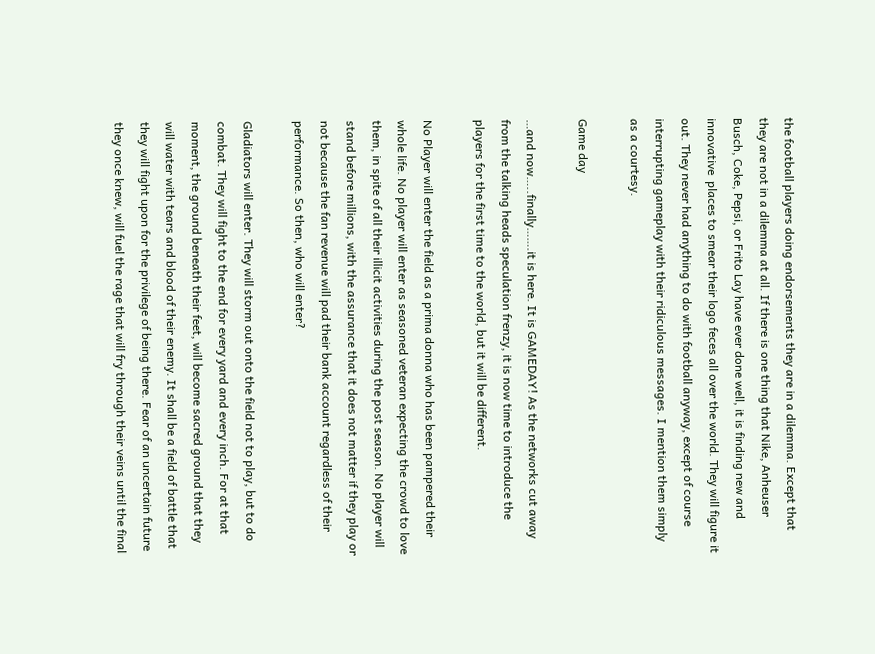the football players doing endorsements they are in a dilemma. Except that they are not in a dilemma at all. If there is one thing that Nike, Anheuser Busch, Coke, Pepsi, or Frito Lay have ever done well, it is finding new and innovative  places to smear their logo feces all over the world. They will figure it out. They never had anything to do with football anyway, except of course interrupting gameplay with their ridiculous messages. I mention them simply as a courtesy.

Game day

…and now…..finally…….it is here. It is GAMEDAY! As the networks cut away from the talking heads speculation frenzy, it is now time to introduce the players for the first time to the world, but it will be different.

No Player will enter the field as a prima donna who has been pampered their whole life. No player will enter as seasoned veteran expecting the crowd to love them, in spite of all their illicit activities during the post season. No player will stand before millions, with the assurance that it does not matter if they play or not because the fan revenue will pad their bank account regardless of their performance. So then, who will enter?

Gladiators will enter. They will storm out onto the field not to play, but to do combat. They will fight to the end for every yard and every inch. For at that moment, the ground beneath their feet, will become sacred ground that they will water with tears and blood of their enemy. It shall be a field of battle that they will fight upon for the privilege of being there. Fear of an uncertain future they once knew, will fuel the rage that will fry through their veins until the final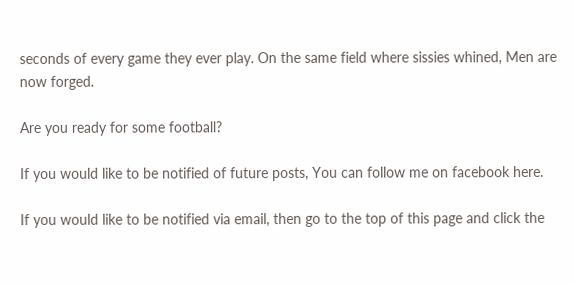seconds of every game they ever play. On the same field where sissies whined, Men are now forged.

Are you ready for some football?

If you would like to be notified of future posts, You can follow me on facebook here.

If you would like to be notified via email, then go to the top of this page and click the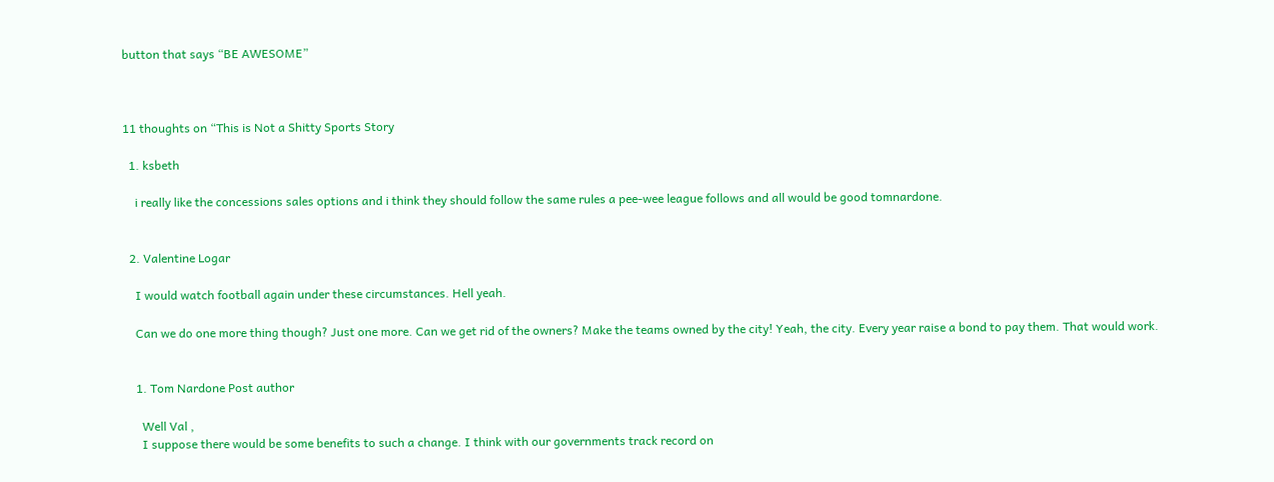button that says “BE AWESOME”



11 thoughts on “This is Not a Shitty Sports Story

  1. ksbeth

    i really like the concessions sales options and i think they should follow the same rules a pee-wee league follows and all would be good tomnardone.


  2. Valentine Logar

    I would watch football again under these circumstances. Hell yeah.

    Can we do one more thing though? Just one more. Can we get rid of the owners? Make the teams owned by the city! Yeah, the city. Every year raise a bond to pay them. That would work.


    1. Tom Nardone Post author

      Well Val ,
      I suppose there would be some benefits to such a change. I think with our governments track record on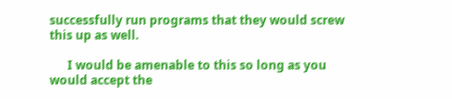successfully run programs that they would screw this up as well.

      I would be amenable to this so long as you would accept the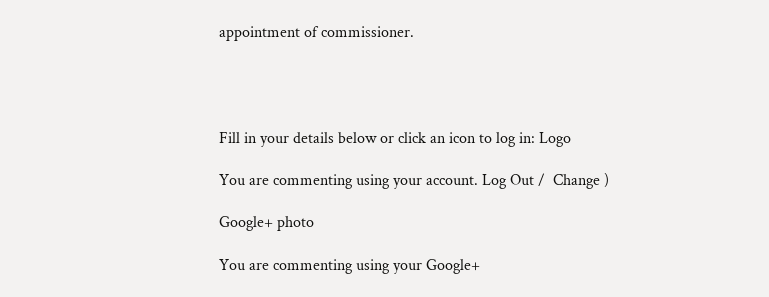appointment of commissioner.




Fill in your details below or click an icon to log in: Logo

You are commenting using your account. Log Out /  Change )

Google+ photo

You are commenting using your Google+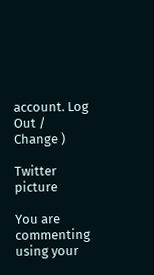account. Log Out /  Change )

Twitter picture

You are commenting using your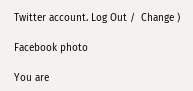Twitter account. Log Out /  Change )

Facebook photo

You are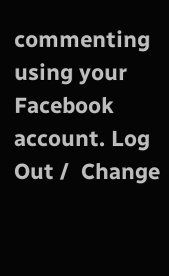commenting using your Facebook account. Log Out /  Change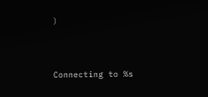)


Connecting to %s